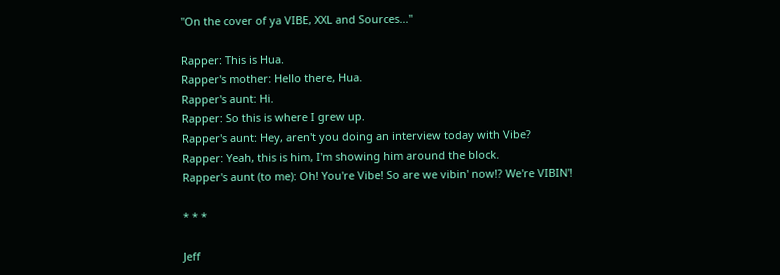"On the cover of ya VIBE, XXL and Sources..."

Rapper: This is Hua.
Rapper's mother: Hello there, Hua.
Rapper's aunt: Hi.
Rapper: So this is where I grew up.
Rapper's aunt: Hey, aren't you doing an interview today with Vibe?
Rapper: Yeah, this is him, I'm showing him around the block.
Rapper's aunt (to me): Oh! You're Vibe! So are we vibin' now!? We're VIBIN'!

* * *

Jeff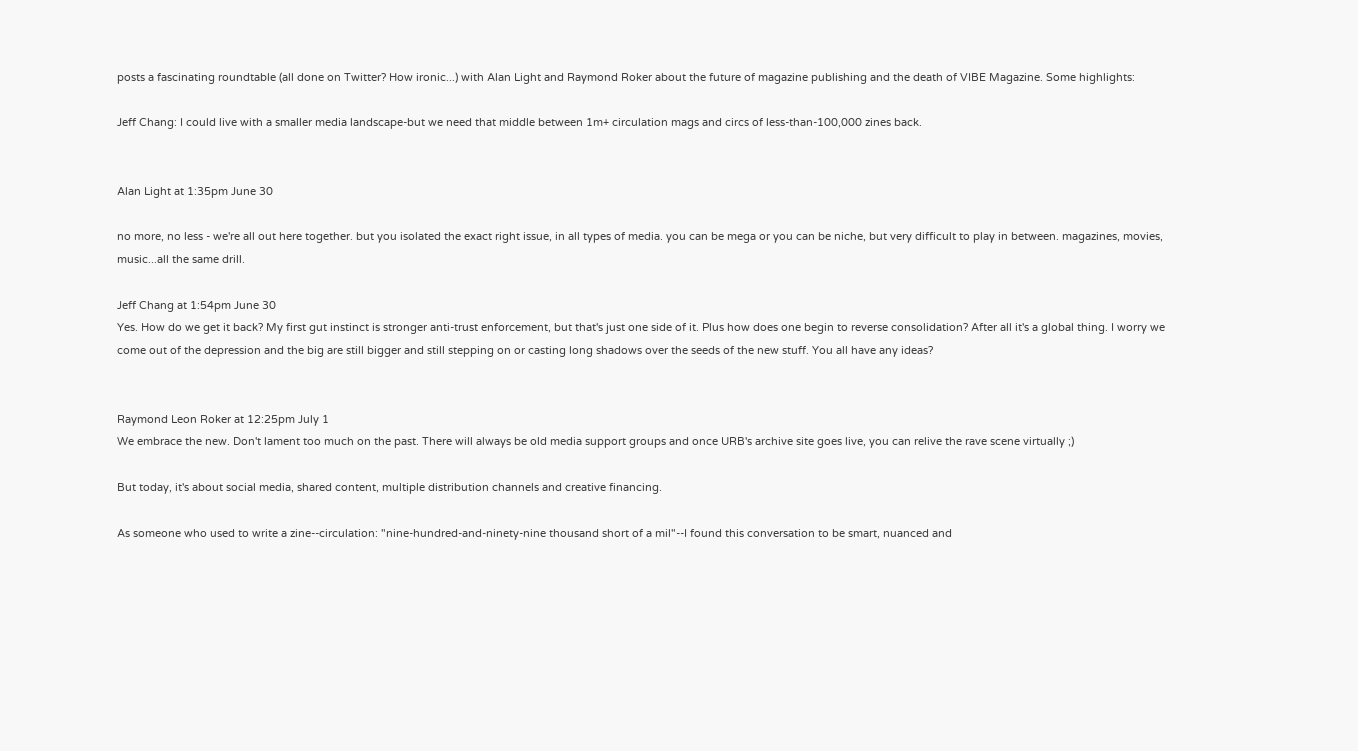posts a fascinating roundtable (all done on Twitter? How ironic...) with Alan Light and Raymond Roker about the future of magazine publishing and the death of VIBE Magazine. Some highlights:

Jeff Chang: I could live with a smaller media landscape-but we need that middle between 1m+ circulation mags and circs of less-than-100,000 zines back.


Alan Light at 1:35pm June 30

no more, no less - we're all out here together. but you isolated the exact right issue, in all types of media. you can be mega or you can be niche, but very difficult to play in between. magazines, movies, music...all the same drill.

Jeff Chang at 1:54pm June 30
Yes. How do we get it back? My first gut instinct is stronger anti-trust enforcement, but that's just one side of it. Plus how does one begin to reverse consolidation? After all it's a global thing. I worry we come out of the depression and the big are still bigger and still stepping on or casting long shadows over the seeds of the new stuff. You all have any ideas?


Raymond Leon Roker at 12:25pm July 1
We embrace the new. Don't lament too much on the past. There will always be old media support groups and once URB's archive site goes live, you can relive the rave scene virtually ;)

But today, it's about social media, shared content, multiple distribution channels and creative financing.

As someone who used to write a zine--circulation: "nine-hundred-and-ninety-nine thousand short of a mil"--I found this conversation to be smart, nuanced and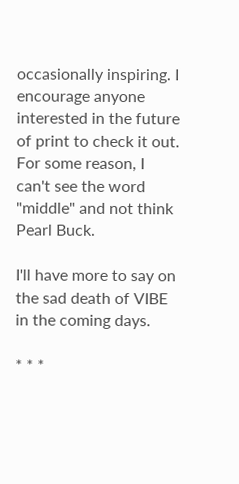occasionally inspiring. I encourage anyone interested in the future of print to check it out. For some reason, I can't see the word "middle" and not think Pearl Buck.

I'll have more to say on the sad death of VIBE in the coming days.

* * *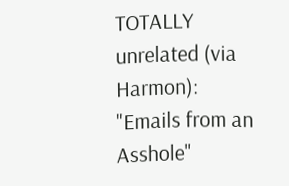TOTALLY unrelated (via Harmon): "Emails from an Asshole"